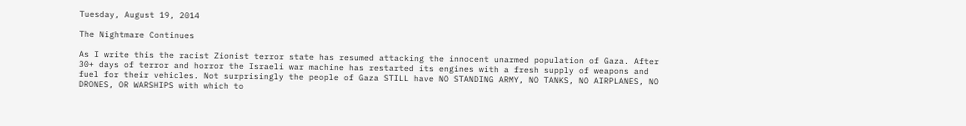Tuesday, August 19, 2014

The Nightmare Continues

As I write this the racist Zionist terror state has resumed attacking the innocent unarmed population of Gaza. After 30+ days of terror and horror the Israeli war machine has restarted its engines with a fresh supply of weapons and fuel for their vehicles. Not surprisingly the people of Gaza STILL have NO STANDING ARMY, NO TANKS, NO AIRPLANES, NO DRONES, OR WARSHIPS with which to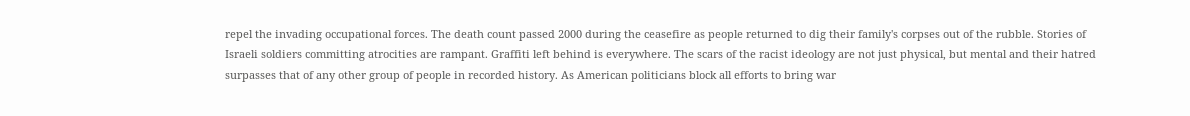repel the invading occupational forces. The death count passed 2000 during the ceasefire as people returned to dig their family's corpses out of the rubble. Stories of Israeli soldiers committing atrocities are rampant. Graffiti left behind is everywhere. The scars of the racist ideology are not just physical, but mental and their hatred surpasses that of any other group of people in recorded history. As American politicians block all efforts to bring war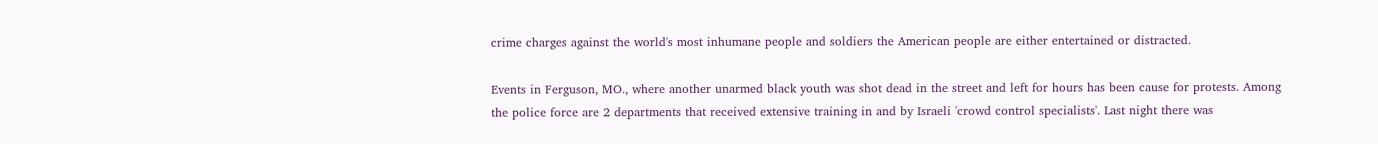crime charges against the world's most inhumane people and soldiers the American people are either entertained or distracted.

Events in Ferguson, MO., where another unarmed black youth was shot dead in the street and left for hours has been cause for protests. Among the police force are 2 departments that received extensive training in and by Israeli 'crowd control specialists'. Last night there was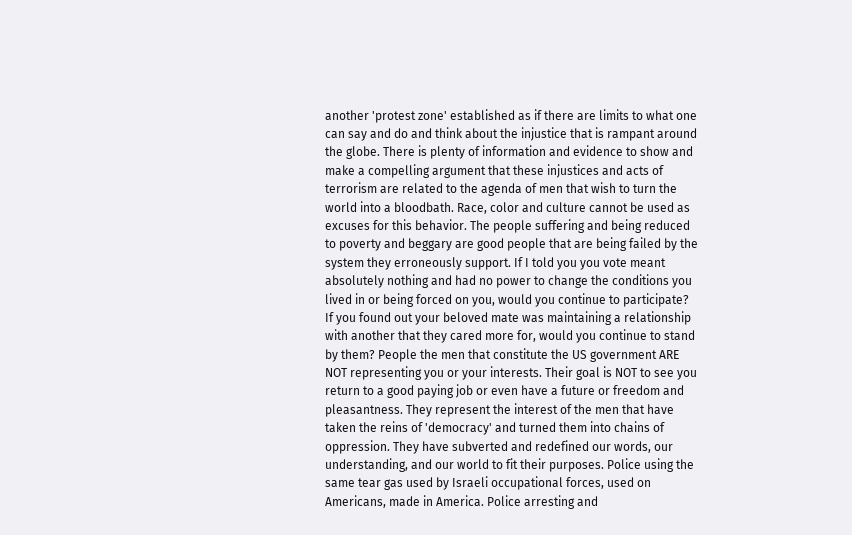another 'protest zone' established as if there are limits to what one can say and do and think about the injustice that is rampant around the globe. There is plenty of information and evidence to show and make a compelling argument that these injustices and acts of terrorism are related to the agenda of men that wish to turn the world into a bloodbath. Race, color and culture cannot be used as excuses for this behavior. The people suffering and being reduced to poverty and beggary are good people that are being failed by the system they erroneously support. If I told you you vote meant absolutely nothing and had no power to change the conditions you lived in or being forced on you, would you continue to participate? If you found out your beloved mate was maintaining a relationship with another that they cared more for, would you continue to stand by them? People the men that constitute the US government ARE NOT representing you or your interests. Their goal is NOT to see you return to a good paying job or even have a future or freedom and pleasantness. They represent the interest of the men that have taken the reins of 'democracy' and turned them into chains of oppression. They have subverted and redefined our words, our understanding, and our world to fit their purposes. Police using the same tear gas used by Israeli occupational forces, used on Americans, made in America. Police arresting and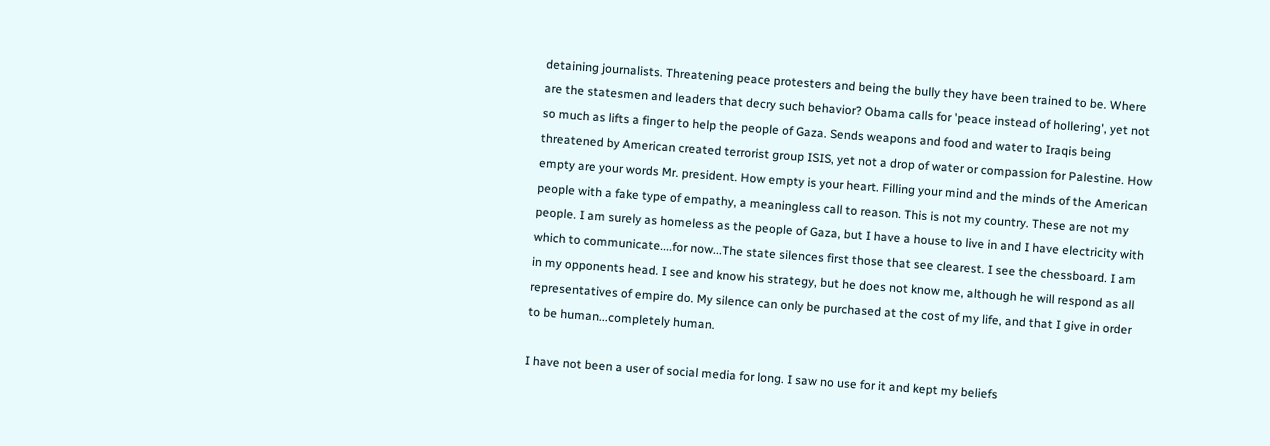detaining journalists. Threatening peace protesters and being the bully they have been trained to be. Where are the statesmen and leaders that decry such behavior? Obama calls for 'peace instead of hollering', yet not so much as lifts a finger to help the people of Gaza. Sends weapons and food and water to Iraqis being threatened by American created terrorist group ISIS, yet not a drop of water or compassion for Palestine. How empty are your words Mr. president. How empty is your heart. Filling your mind and the minds of the American people with a fake type of empathy, a meaningless call to reason. This is not my country. These are not my people. I am surely as homeless as the people of Gaza, but I have a house to live in and I have electricity with which to communicate....for now...The state silences first those that see clearest. I see the chessboard. I am in my opponents head. I see and know his strategy, but he does not know me, although he will respond as all representatives of empire do. My silence can only be purchased at the cost of my life, and that I give in order to be human...completely human.

I have not been a user of social media for long. I saw no use for it and kept my beliefs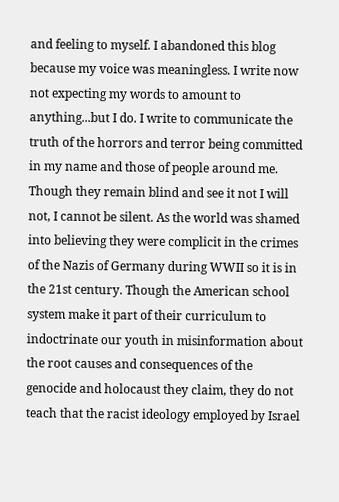and feeling to myself. I abandoned this blog because my voice was meaningless. I write now not expecting my words to amount to anything...but I do. I write to communicate the truth of the horrors and terror being committed in my name and those of people around me. Though they remain blind and see it not I will not, I cannot be silent. As the world was shamed into believing they were complicit in the crimes of the Nazis of Germany during WWII so it is in the 21st century. Though the American school system make it part of their curriculum to indoctrinate our youth in misinformation about the root causes and consequences of the genocide and holocaust they claim, they do not teach that the racist ideology employed by Israel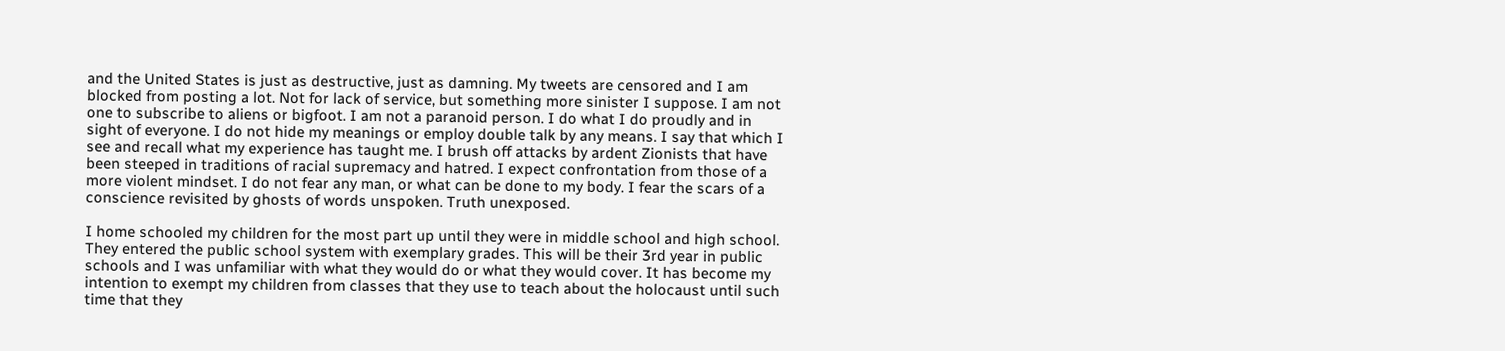and the United States is just as destructive, just as damning. My tweets are censored and I am blocked from posting a lot. Not for lack of service, but something more sinister I suppose. I am not one to subscribe to aliens or bigfoot. I am not a paranoid person. I do what I do proudly and in sight of everyone. I do not hide my meanings or employ double talk by any means. I say that which I see and recall what my experience has taught me. I brush off attacks by ardent Zionists that have been steeped in traditions of racial supremacy and hatred. I expect confrontation from those of a more violent mindset. I do not fear any man, or what can be done to my body. I fear the scars of a conscience revisited by ghosts of words unspoken. Truth unexposed.

I home schooled my children for the most part up until they were in middle school and high school. They entered the public school system with exemplary grades. This will be their 3rd year in public schools and I was unfamiliar with what they would do or what they would cover. It has become my intention to exempt my children from classes that they use to teach about the holocaust until such time that they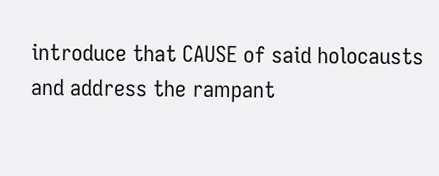introduce that CAUSE of said holocausts and address the rampant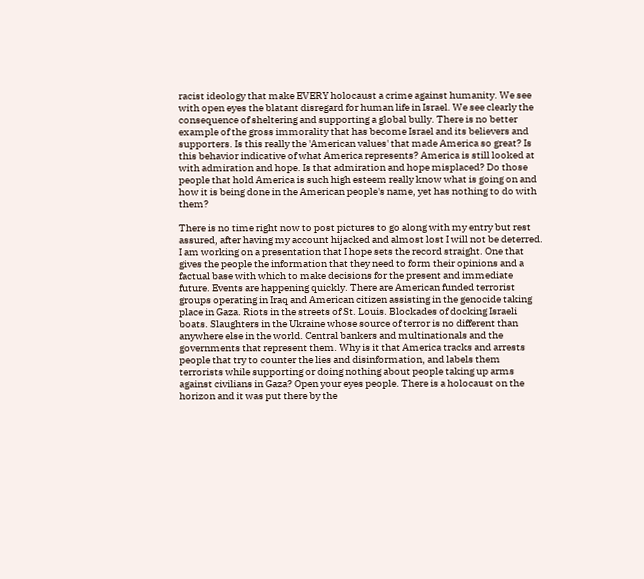racist ideology that make EVERY holocaust a crime against humanity. We see with open eyes the blatant disregard for human life in Israel. We see clearly the consequence of sheltering and supporting a global bully. There is no better example of the gross immorality that has become Israel and its believers and supporters. Is this really the 'American values' that made America so great? Is this behavior indicative of what America represents? America is still looked at with admiration and hope. Is that admiration and hope misplaced? Do those people that hold America is such high esteem really know what is going on and how it is being done in the American people's name, yet has nothing to do with them?

There is no time right now to post pictures to go along with my entry but rest assured, after having my account hijacked and almost lost I will not be deterred. I am working on a presentation that I hope sets the record straight. One that gives the people the information that they need to form their opinions and a factual base with which to make decisions for the present and immediate future. Events are happening quickly. There are American funded terrorist groups operating in Iraq and American citizen assisting in the genocide taking place in Gaza. Riots in the streets of St. Louis. Blockades of docking Israeli boats. Slaughters in the Ukraine whose source of terror is no different than anywhere else in the world. Central bankers and multinationals and the governments that represent them. Why is it that America tracks and arrests people that try to counter the lies and disinformation, and labels them terrorists while supporting or doing nothing about people taking up arms against civilians in Gaza? Open your eyes people. There is a holocaust on the horizon and it was put there by the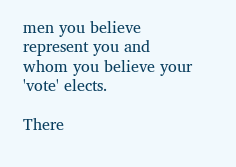men you believe represent you and whom you believe your 'vote' elects.

There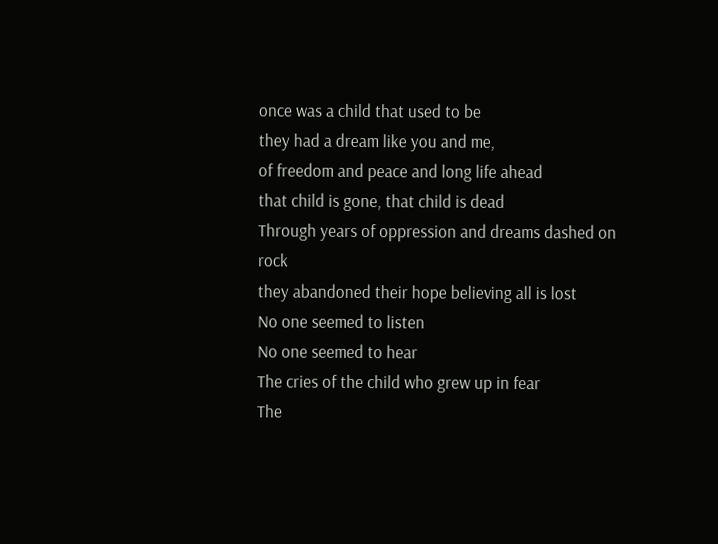once was a child that used to be
they had a dream like you and me,
of freedom and peace and long life ahead
that child is gone, that child is dead
Through years of oppression and dreams dashed on rock
they abandoned their hope believing all is lost
No one seemed to listen
No one seemed to hear
The cries of the child who grew up in fear
The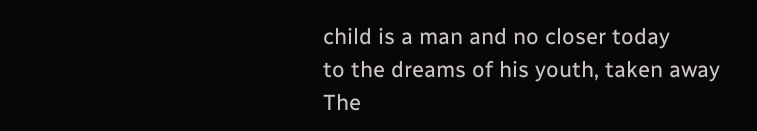child is a man and no closer today
to the dreams of his youth, taken away
The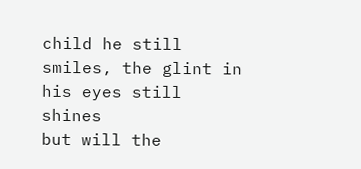child he still smiles, the glint in his eyes still shines
but will the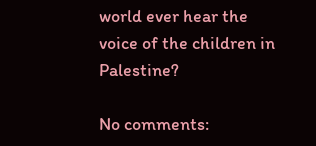world ever hear the voice of the children in Palestine?

No comments: